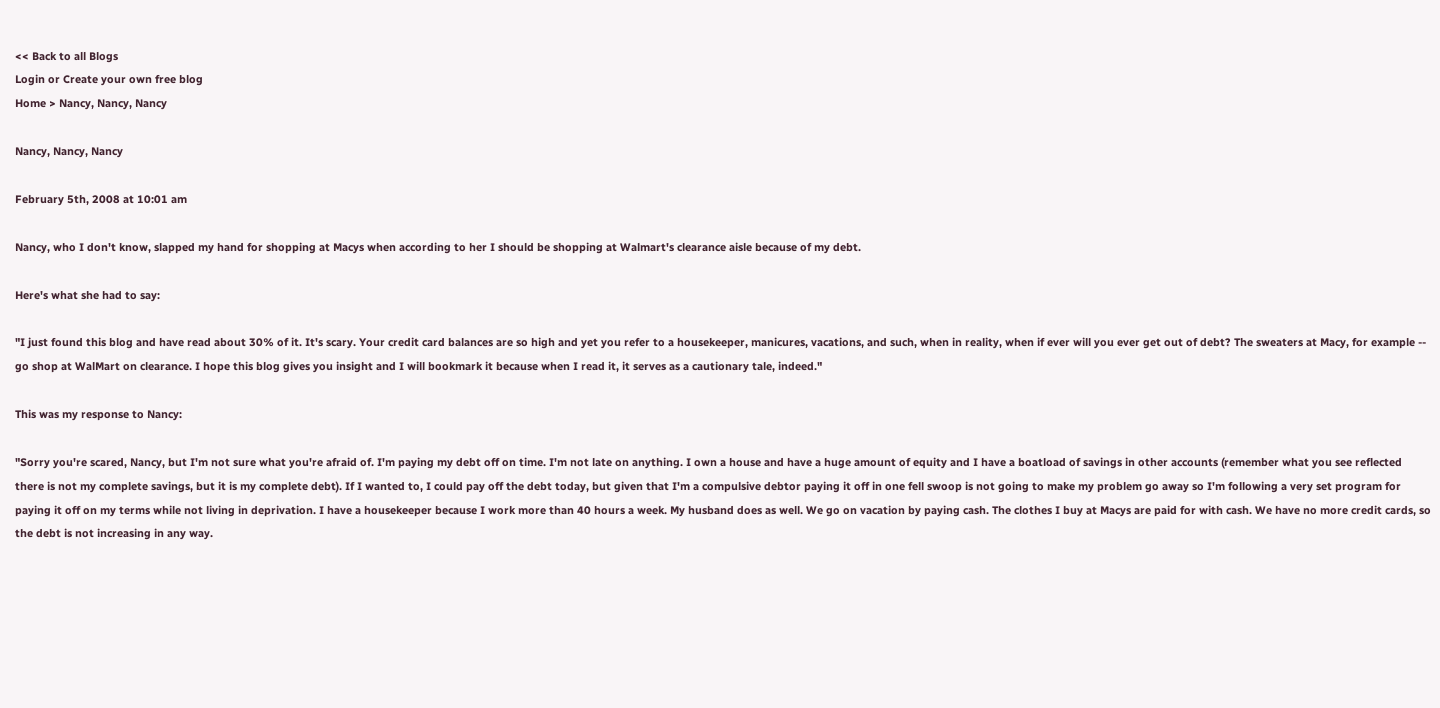<< Back to all Blogs
Login or Create your own free blog
Home > Nancy, Nancy, Nancy

Nancy, Nancy, Nancy

February 5th, 2008 at 10:01 am

Nancy, who I don't know, slapped my hand for shopping at Macys when according to her I should be shopping at Walmart's clearance aisle because of my debt.

Here's what she had to say:

"I just found this blog and have read about 30% of it. It's scary. Your credit card balances are so high and yet you refer to a housekeeper, manicures, vacations, and such, when in reality, when if ever will you ever get out of debt? The sweaters at Macy, for example -- go shop at WalMart on clearance. I hope this blog gives you insight and I will bookmark it because when I read it, it serves as a cautionary tale, indeed."

This was my response to Nancy:

"Sorry you're scared, Nancy, but I'm not sure what you're afraid of. I'm paying my debt off on time. I'm not late on anything. I own a house and have a huge amount of equity and I have a boatload of savings in other accounts (remember what you see reflected there is not my complete savings, but it is my complete debt). If I wanted to, I could pay off the debt today, but given that I'm a compulsive debtor paying it off in one fell swoop is not going to make my problem go away so I'm following a very set program for paying it off on my terms while not living in deprivation. I have a housekeeper because I work more than 40 hours a week. My husband does as well. We go on vacation by paying cash. The clothes I buy at Macys are paid for with cash. We have no more credit cards, so the debt is not increasing in any way.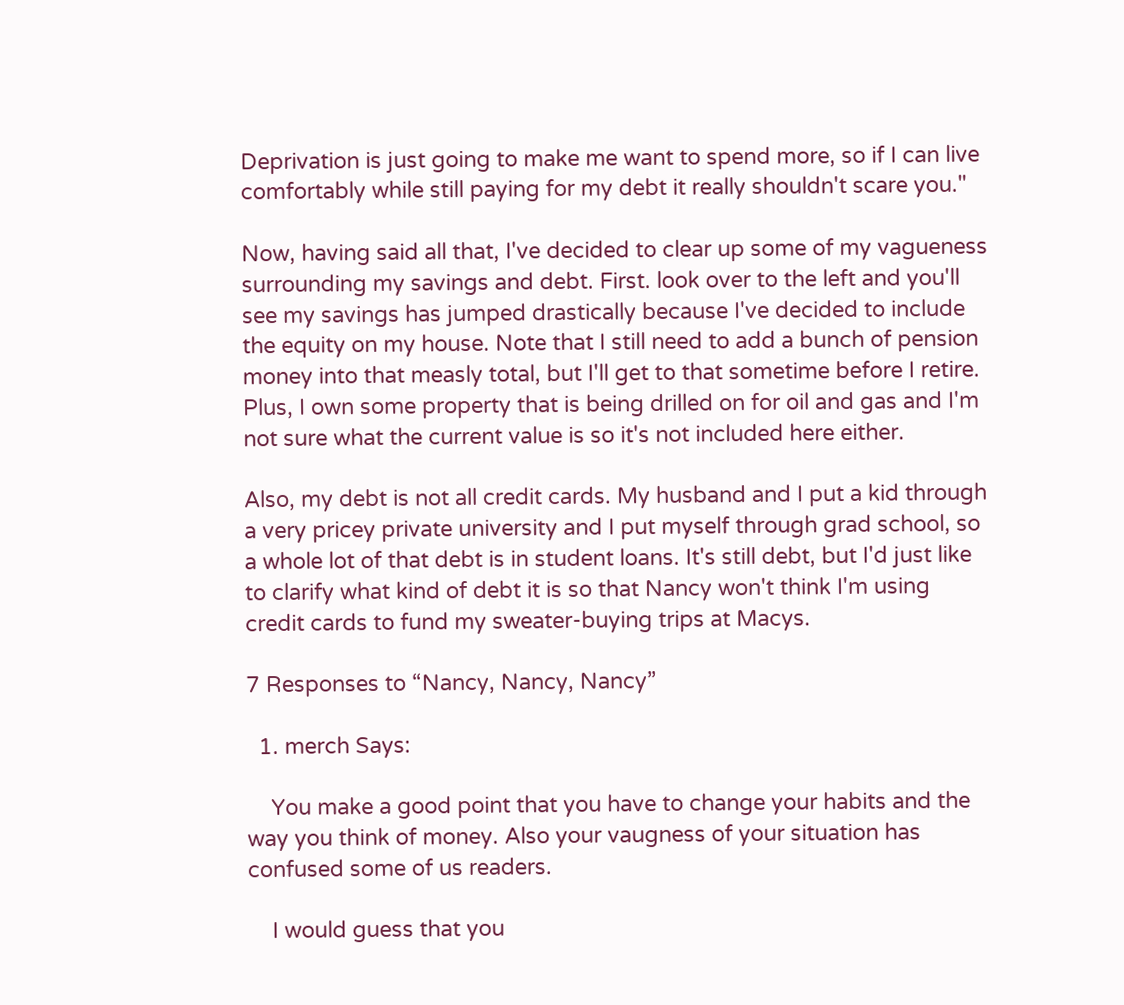Deprivation is just going to make me want to spend more, so if I can live comfortably while still paying for my debt it really shouldn't scare you."

Now, having said all that, I've decided to clear up some of my vagueness surrounding my savings and debt. First. look over to the left and you'll see my savings has jumped drastically because I've decided to include the equity on my house. Note that I still need to add a bunch of pension money into that measly total, but I'll get to that sometime before I retire. Plus, I own some property that is being drilled on for oil and gas and I'm not sure what the current value is so it's not included here either.

Also, my debt is not all credit cards. My husband and I put a kid through a very pricey private university and I put myself through grad school, so a whole lot of that debt is in student loans. It's still debt, but I'd just like to clarify what kind of debt it is so that Nancy won't think I'm using credit cards to fund my sweater-buying trips at Macys.

7 Responses to “Nancy, Nancy, Nancy”

  1. merch Says:

    You make a good point that you have to change your habits and the way you think of money. Also your vaugness of your situation has confused some of us readers.

    I would guess that you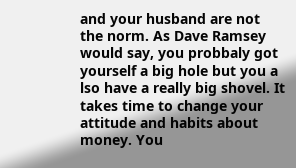and your husband are not the norm. As Dave Ramsey would say, you probbaly got yourself a big hole but you a lso have a really big shovel. It takes time to change your attitude and habits about money. You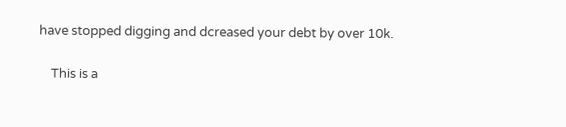have stopped digging and dcreased your debt by over 10k.

    This is a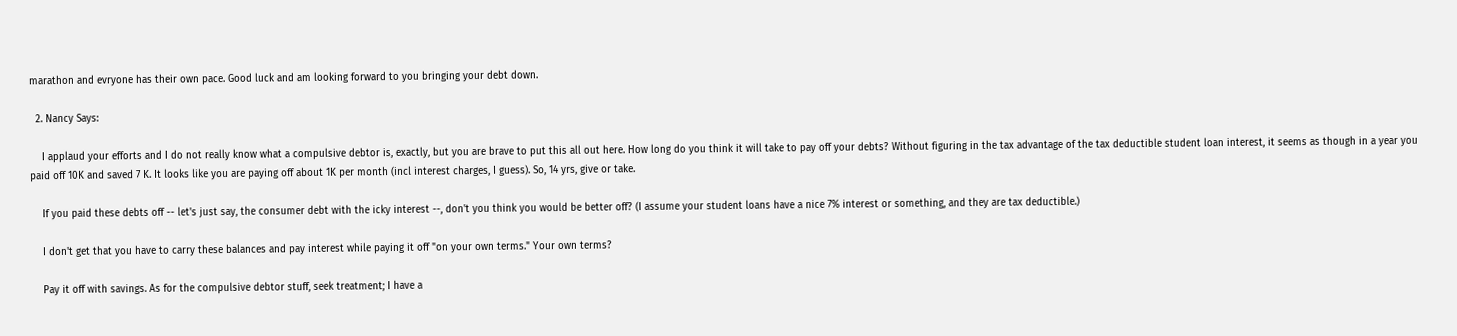marathon and evryone has their own pace. Good luck and am looking forward to you bringing your debt down.

  2. Nancy Says:

    I applaud your efforts and I do not really know what a compulsive debtor is, exactly, but you are brave to put this all out here. How long do you think it will take to pay off your debts? Without figuring in the tax advantage of the tax deductible student loan interest, it seems as though in a year you paid off 10K and saved 7 K. It looks like you are paying off about 1K per month (incl interest charges, I guess). So, 14 yrs, give or take.

    If you paid these debts off -- let's just say, the consumer debt with the icky interest --, don't you think you would be better off? (I assume your student loans have a nice 7% interest or something, and they are tax deductible.)

    I don't get that you have to carry these balances and pay interest while paying it off "on your own terms." Your own terms?

    Pay it off with savings. As for the compulsive debtor stuff, seek treatment; I have a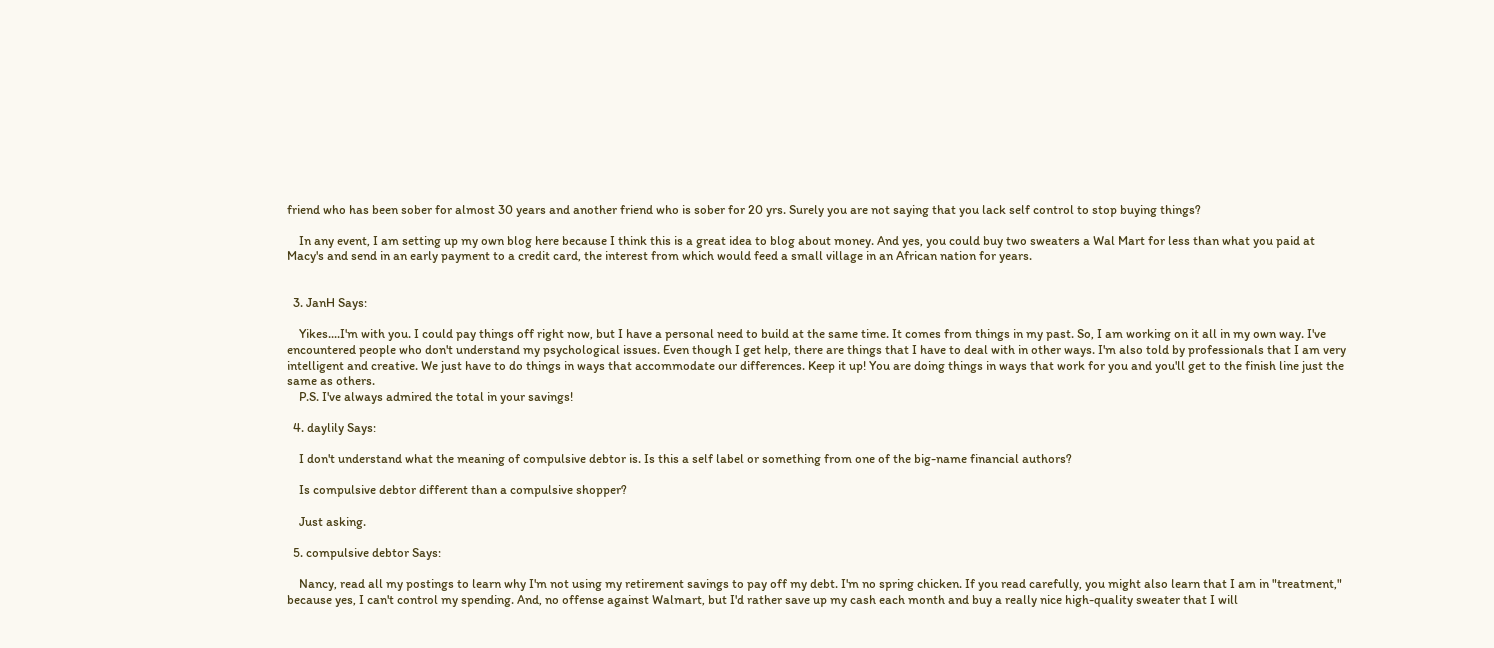friend who has been sober for almost 30 years and another friend who is sober for 20 yrs. Surely you are not saying that you lack self control to stop buying things?

    In any event, I am setting up my own blog here because I think this is a great idea to blog about money. And yes, you could buy two sweaters a Wal Mart for less than what you paid at Macy's and send in an early payment to a credit card, the interest from which would feed a small village in an African nation for years.


  3. JanH Says:

    Yikes....I'm with you. I could pay things off right now, but I have a personal need to build at the same time. It comes from things in my past. So, I am working on it all in my own way. I've encountered people who don't understand my psychological issues. Even though I get help, there are things that I have to deal with in other ways. I'm also told by professionals that I am very intelligent and creative. We just have to do things in ways that accommodate our differences. Keep it up! You are doing things in ways that work for you and you'll get to the finish line just the same as others.
    P.S. I've always admired the total in your savings!

  4. daylily Says:

    I don't understand what the meaning of compulsive debtor is. Is this a self label or something from one of the big-name financial authors?

    Is compulsive debtor different than a compulsive shopper?

    Just asking.

  5. compulsive debtor Says:

    Nancy, read all my postings to learn why I'm not using my retirement savings to pay off my debt. I'm no spring chicken. If you read carefully, you might also learn that I am in "treatment," because yes, I can't control my spending. And, no offense against Walmart, but I'd rather save up my cash each month and buy a really nice high-quality sweater that I will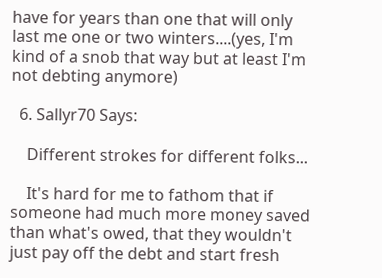have for years than one that will only last me one or two winters....(yes, I'm kind of a snob that way but at least I'm not debting anymore)

  6. Sallyr70 Says:

    Different strokes for different folks...

    It's hard for me to fathom that if someone had much more money saved than what's owed, that they wouldn't just pay off the debt and start fresh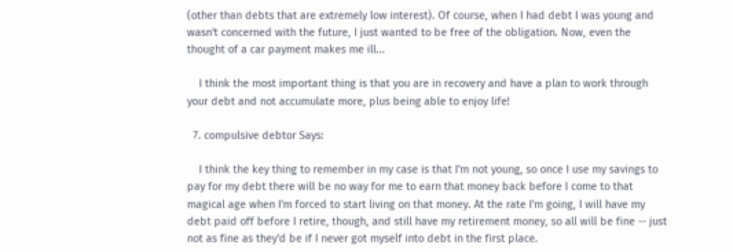(other than debts that are extremely low interest). Of course, when I had debt I was young and wasn't concerned with the future, I just wanted to be free of the obligation. Now, even the thought of a car payment makes me ill...

    I think the most important thing is that you are in recovery and have a plan to work through your debt and not accumulate more, plus being able to enjoy life!

  7. compulsive debtor Says:

    I think the key thing to remember in my case is that I'm not young, so once I use my savings to pay for my debt there will be no way for me to earn that money back before I come to that magical age when I'm forced to start living on that money. At the rate I'm going, I will have my debt paid off before I retire, though, and still have my retirement money, so all will be fine -- just not as fine as they'd be if I never got myself into debt in the first place.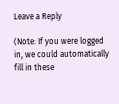Leave a Reply

(Note: If you were logged in, we could automatically fill in these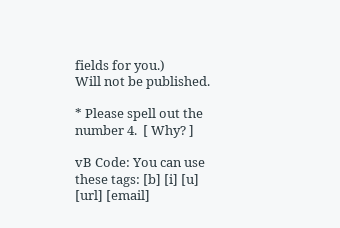fields for you.)
Will not be published.

* Please spell out the number 4.  [ Why? ]

vB Code: You can use these tags: [b] [i] [u] [url] [email]